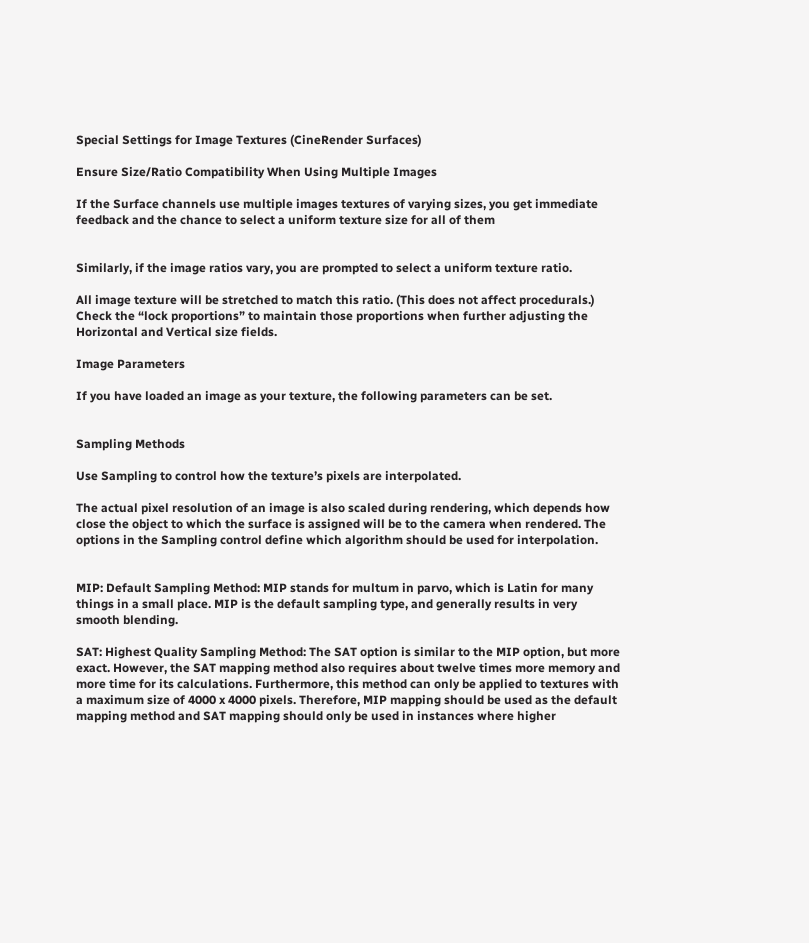Special Settings for Image Textures (CineRender Surfaces)

Ensure Size/Ratio Compatibility When Using Multiple Images

If the Surface channels use multiple images textures of varying sizes, you get immediate feedback and the chance to select a uniform texture size for all of them


Similarly, if the image ratios vary, you are prompted to select a uniform texture ratio.

All image texture will be stretched to match this ratio. (This does not affect procedurals.) Check the “lock proportions” to maintain those proportions when further adjusting the Horizontal and Vertical size fields.

Image Parameters

If you have loaded an image as your texture, the following parameters can be set.


Sampling Methods

Use Sampling to control how the texture’s pixels are interpolated.

The actual pixel resolution of an image is also scaled during rendering, which depends how close the object to which the surface is assigned will be to the camera when rendered. The options in the Sampling control define which algorithm should be used for interpolation.


MIP: Default Sampling Method: MIP stands for multum in parvo, which is Latin for many things in a small place. MIP is the default sampling type, and generally results in very smooth blending.

SAT: Highest Quality Sampling Method: The SAT option is similar to the MIP option, but more exact. However, the SAT mapping method also requires about twelve times more memory and more time for its calculations. Furthermore, this method can only be applied to textures with a maximum size of 4000 x 4000 pixels. Therefore, MIP mapping should be used as the default mapping method and SAT mapping should only be used in instances where higher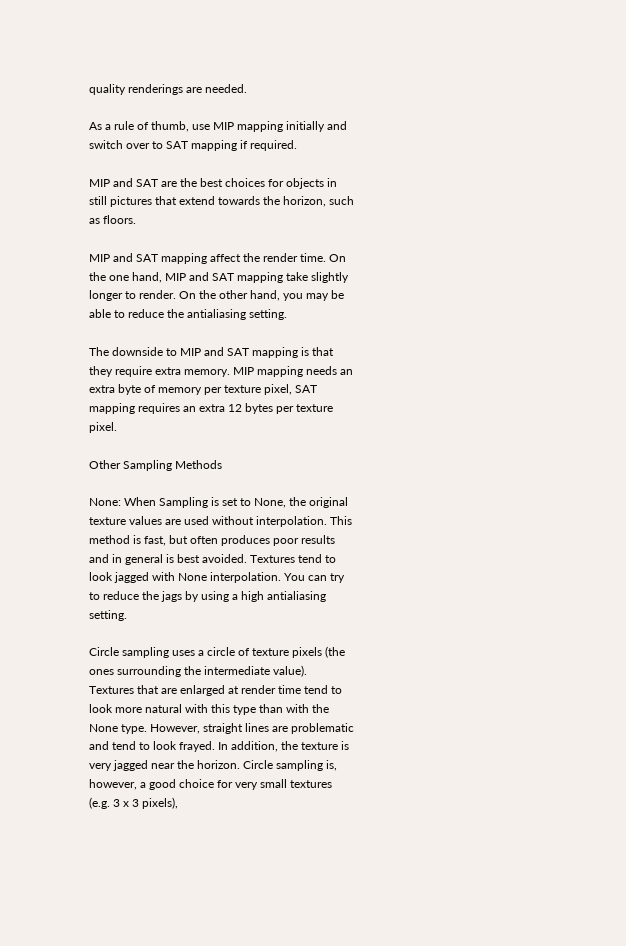quality renderings are needed.

As a rule of thumb, use MIP mapping initially and switch over to SAT mapping if required.

MIP and SAT are the best choices for objects in still pictures that extend towards the horizon, such as floors.

MIP and SAT mapping affect the render time. On the one hand, MIP and SAT mapping take slightly longer to render. On the other hand, you may be able to reduce the antialiasing setting.

The downside to MIP and SAT mapping is that they require extra memory. MIP mapping needs an extra byte of memory per texture pixel, SAT mapping requires an extra 12 bytes per texture pixel.

Other Sampling Methods

None: When Sampling is set to None, the original texture values are used without interpolation. This method is fast, but often produces poor results and in general is best avoided. Textures tend to look jagged with None interpolation. You can try to reduce the jags by using a high antialiasing setting.

Circle sampling uses a circle of texture pixels (the ones surrounding the intermediate value). Textures that are enlarged at render time tend to look more natural with this type than with the None type. However, straight lines are problematic and tend to look frayed. In addition, the texture is very jagged near the horizon. Circle sampling is, however, a good choice for very small textures (e.g. 3 x 3 pixels),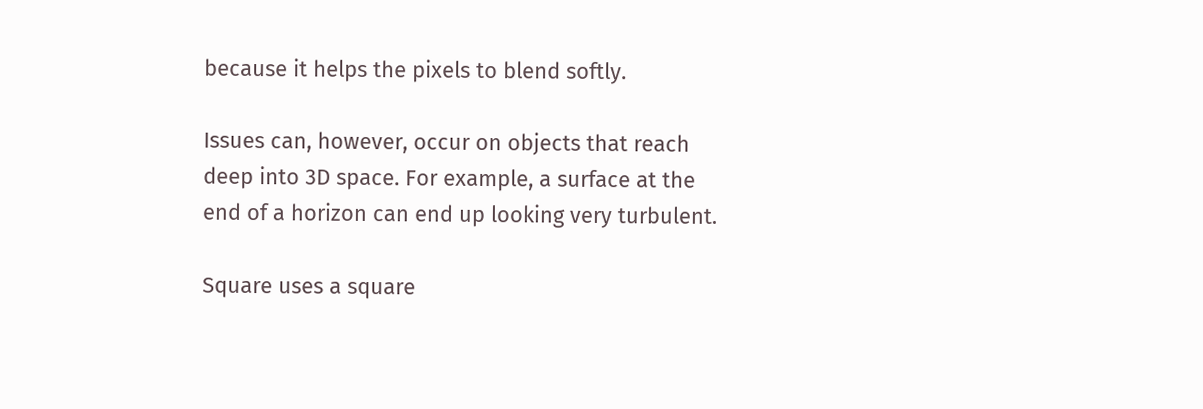because it helps the pixels to blend softly.

Issues can, however, occur on objects that reach deep into 3D space. For example, a surface at the end of a horizon can end up looking very turbulent.

Square uses a square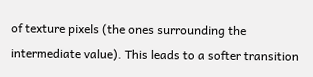of texture pixels (the ones surrounding the intermediate value). This leads to a softer transition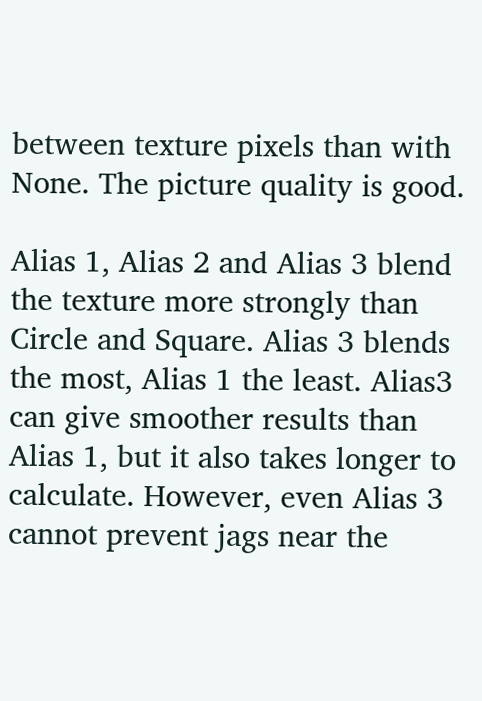between texture pixels than with None. The picture quality is good.

Alias 1, Alias 2 and Alias 3 blend the texture more strongly than Circle and Square. Alias 3 blends the most, Alias 1 the least. Alias3 can give smoother results than Alias 1, but it also takes longer to calculate. However, even Alias 3 cannot prevent jags near the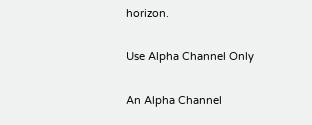horizon.

Use Alpha Channel Only

An Alpha Channel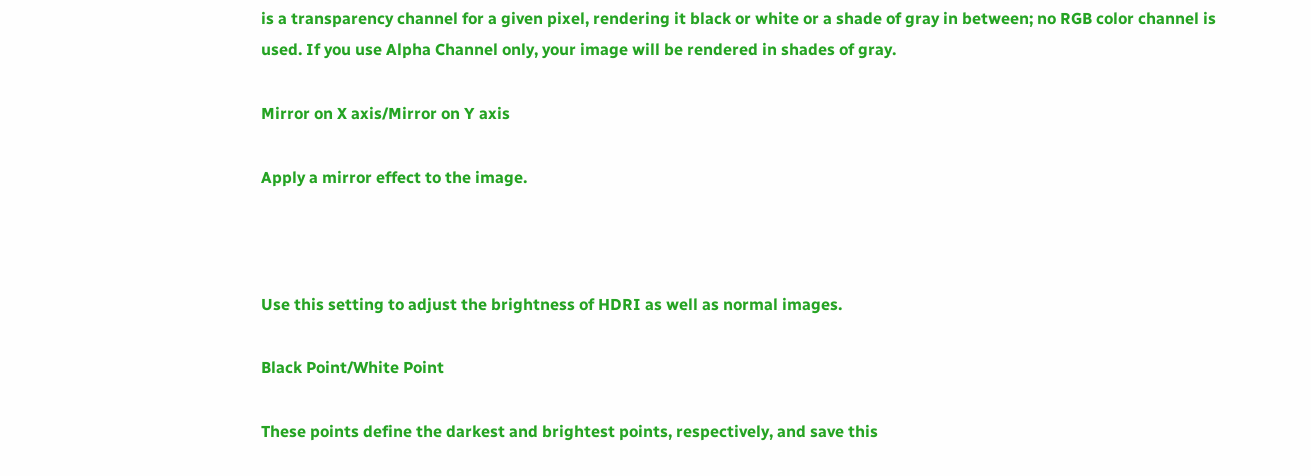is a transparency channel for a given pixel, rendering it black or white or a shade of gray in between; no RGB color channel is used. If you use Alpha Channel only, your image will be rendered in shades of gray.

Mirror on X axis/Mirror on Y axis

Apply a mirror effect to the image.



Use this setting to adjust the brightness of HDRI as well as normal images.

Black Point/White Point

These points define the darkest and brightest points, respectively, and save this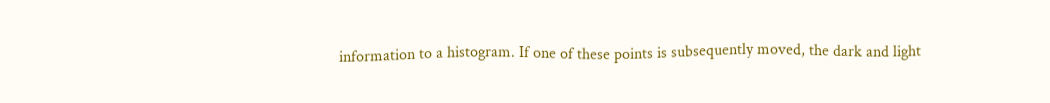information to a histogram. If one of these points is subsequently moved, the dark and light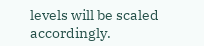levels will be scaled accordingly.